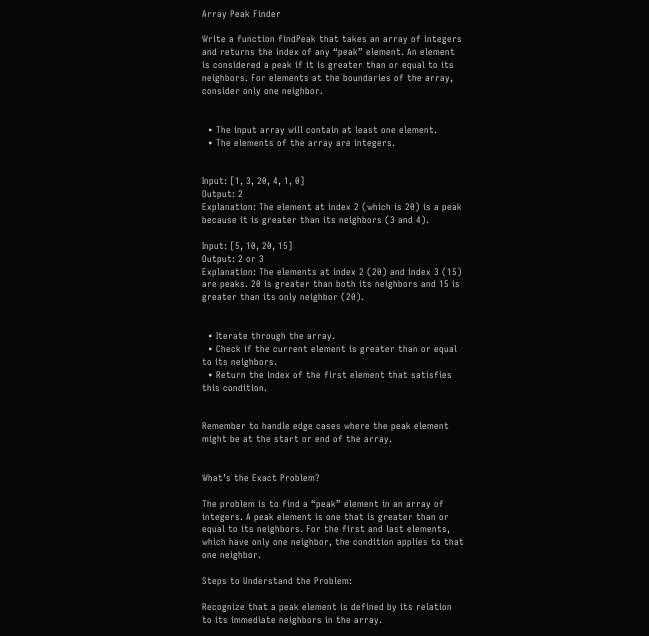Array Peak Finder

Write a function findPeak that takes an array of integers and returns the index of any “peak” element. An element is considered a peak if it is greater than or equal to its neighbors. For elements at the boundaries of the array, consider only one neighbor.


  • The input array will contain at least one element.
  • The elements of the array are integers.


Input: [1, 3, 20, 4, 1, 0]
Output: 2
Explanation: The element at index 2 (which is 20) is a peak because it is greater than its neighbors (3 and 4).

Input: [5, 10, 20, 15]
Output: 2 or 3
Explanation: The elements at index 2 (20) and index 3 (15) are peaks. 20 is greater than both its neighbors and 15 is greater than its only neighbor (20).


  • Iterate through the array.
  • Check if the current element is greater than or equal to its neighbors.
  • Return the index of the first element that satisfies this condition.


Remember to handle edge cases where the peak element might be at the start or end of the array.


What’s the Exact Problem?

The problem is to find a “peak” element in an array of integers. A peak element is one that is greater than or equal to its neighbors. For the first and last elements, which have only one neighbor, the condition applies to that one neighbor.

Steps to Understand the Problem:

Recognize that a peak element is defined by its relation to its immediate neighbors in the array.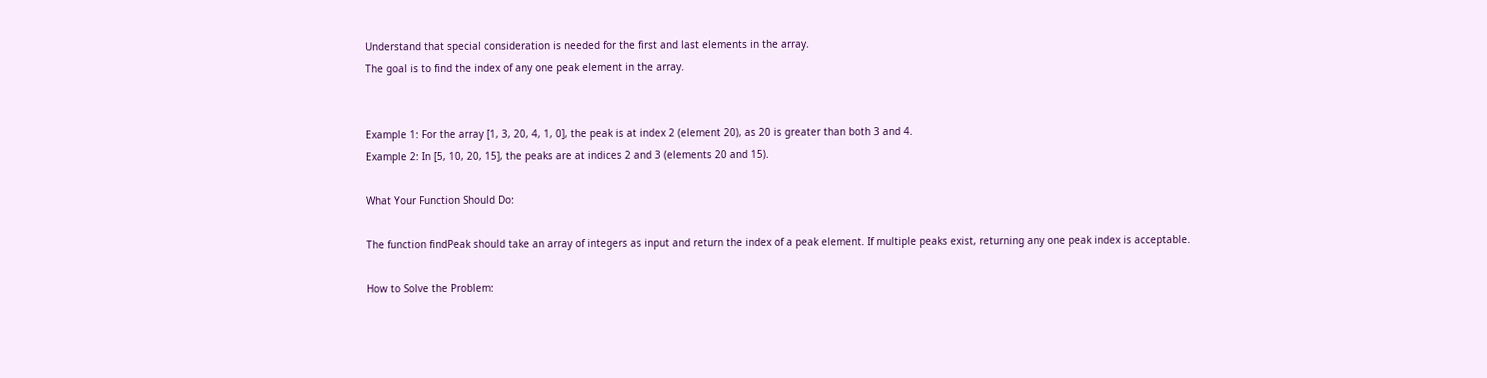Understand that special consideration is needed for the first and last elements in the array.
The goal is to find the index of any one peak element in the array.


Example 1: For the array [1, 3, 20, 4, 1, 0], the peak is at index 2 (element 20), as 20 is greater than both 3 and 4.
Example 2: In [5, 10, 20, 15], the peaks are at indices 2 and 3 (elements 20 and 15).

What Your Function Should Do:

The function findPeak should take an array of integers as input and return the index of a peak element. If multiple peaks exist, returning any one peak index is acceptable.

How to Solve the Problem: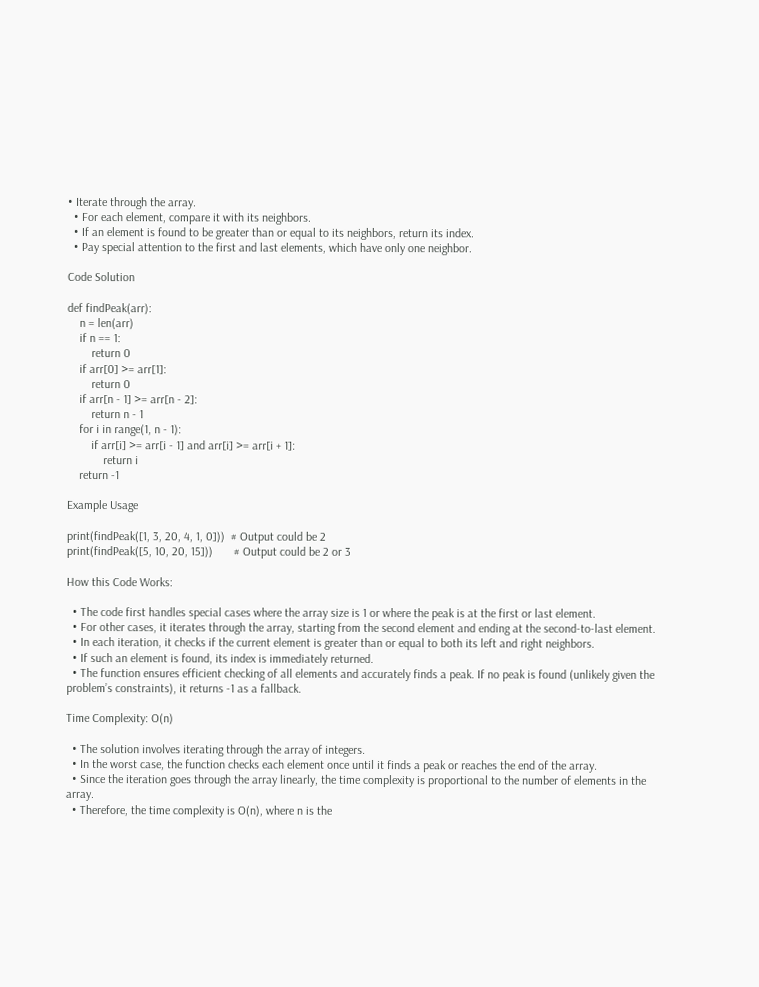• Iterate through the array.
  • For each element, compare it with its neighbors.
  • If an element is found to be greater than or equal to its neighbors, return its index.
  • Pay special attention to the first and last elements, which have only one neighbor.

Code Solution

def findPeak(arr):
    n = len(arr)
    if n == 1:
        return 0
    if arr[0] >= arr[1]:
        return 0
    if arr[n - 1] >= arr[n - 2]:
        return n - 1
    for i in range(1, n - 1):
        if arr[i] >= arr[i - 1] and arr[i] >= arr[i + 1]:
            return i
    return -1

Example Usage

print(findPeak([1, 3, 20, 4, 1, 0]))  # Output could be 2
print(findPeak([5, 10, 20, 15]))       # Output could be 2 or 3

How this Code Works:

  • The code first handles special cases where the array size is 1 or where the peak is at the first or last element.
  • For other cases, it iterates through the array, starting from the second element and ending at the second-to-last element.
  • In each iteration, it checks if the current element is greater than or equal to both its left and right neighbors.
  • If such an element is found, its index is immediately returned.
  • The function ensures efficient checking of all elements and accurately finds a peak. If no peak is found (unlikely given the problem’s constraints), it returns -1 as a fallback.

Time Complexity: O(n)

  • The solution involves iterating through the array of integers.
  • In the worst case, the function checks each element once until it finds a peak or reaches the end of the array.
  • Since the iteration goes through the array linearly, the time complexity is proportional to the number of elements in the array.
  • Therefore, the time complexity is O(n), where n is the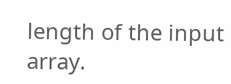length of the input array.